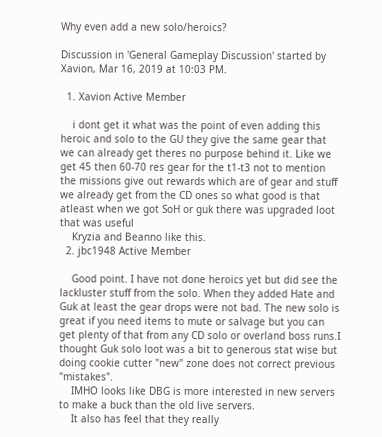Why even add a new solo/heroics?

Discussion in 'General Gameplay Discussion' started by Xavion, Mar 16, 2019 at 10:03 PM.

  1. Xavion Active Member

    i dont get it what was the point of even adding this heroic and solo to the GU they give the same gear that we can already get theres no purpose behind it. Like we get 45 then 60-70 res gear for the t1-t3 not to mention the missions give out rewards which are of gear and stuff we already get from the CD ones so what good is that atleast when we got SoH or guk there was upgraded loot that was useful
    Kryzia and Beanno like this.
  2. jbc1948 Active Member

    Good point. I have not done heroics yet but did see the lackluster stuff from the solo. When they added Hate and Guk at least the gear drops were not bad. The new solo is great if you need items to mute or salvage but you can get plenty of that from any CD solo or overland boss runs.I thought Guk solo loot was a bit to generous stat wise but doing cookie cutter "new" zone does not correct previous "mistakes".
    IMHO looks like DBG is more interested in new servers to make a buck than the old live servers.
    It also has feel that they really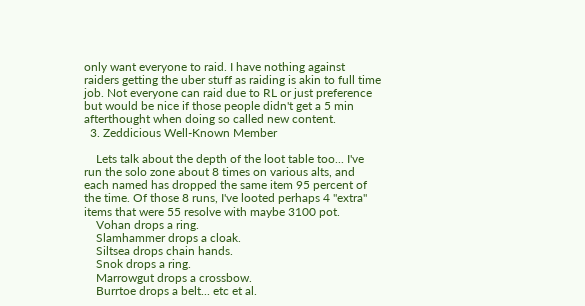only want everyone to raid. I have nothing against raiders getting the uber stuff as raiding is akin to full time job. Not everyone can raid due to RL or just preference but would be nice if those people didn't get a 5 min afterthought when doing so called new content.
  3. Zeddicious Well-Known Member

    Lets talk about the depth of the loot table too... I've run the solo zone about 8 times on various alts, and each named has dropped the same item 95 percent of the time. Of those 8 runs, I've looted perhaps 4 "extra" items that were 55 resolve with maybe 3100 pot.
    Vohan drops a ring.
    Slamhammer drops a cloak.
    Siltsea drops chain hands.
    Snok drops a ring.
    Marrowgut drops a crossbow.
    Burrtoe drops a belt... etc et al.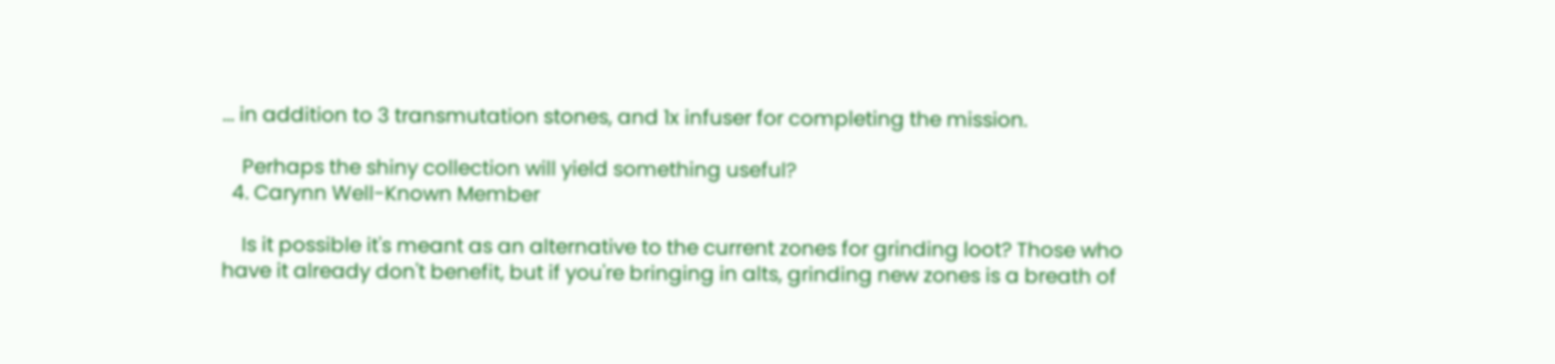... in addition to 3 transmutation stones, and 1x infuser for completing the mission.

    Perhaps the shiny collection will yield something useful?
  4. Carynn Well-Known Member

    Is it possible it's meant as an alternative to the current zones for grinding loot? Those who have it already don't benefit, but if you're bringing in alts, grinding new zones is a breath of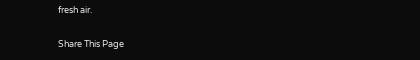fresh air.

Share This Page